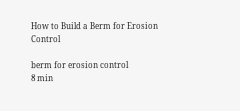How to Build a Berm for Erosion Control

berm for erosion control
8 min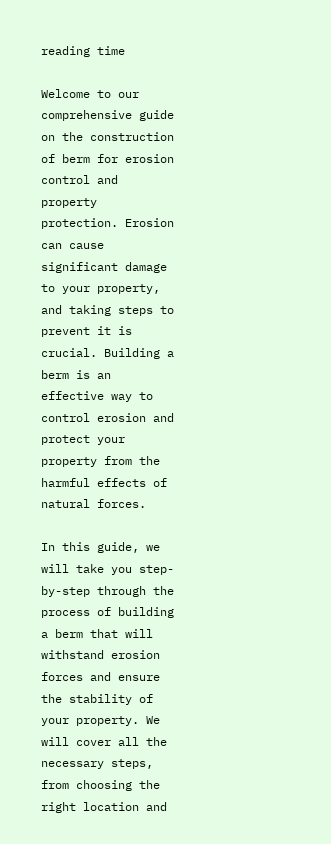reading time

Welcome to our comprehensive guide on the construction of berm for erosion control and property protection. Erosion can cause significant damage to your property, and taking steps to prevent it is crucial. Building a berm is an effective way to control erosion and protect your property from the harmful effects of natural forces.

In this guide, we will take you step-by-step through the process of building a berm that will withstand erosion forces and ensure the stability of your property. We will cover all the necessary steps, from choosing the right location and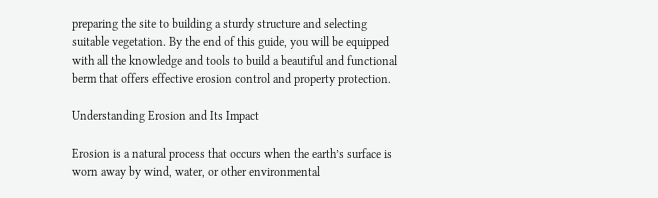preparing the site to building a sturdy structure and selecting suitable vegetation. By the end of this guide, you will be equipped with all the knowledge and tools to build a beautiful and functional berm that offers effective erosion control and property protection.

Understanding Erosion and Its Impact

Erosion is a natural process that occurs when the earth’s surface is worn away by wind, water, or other environmental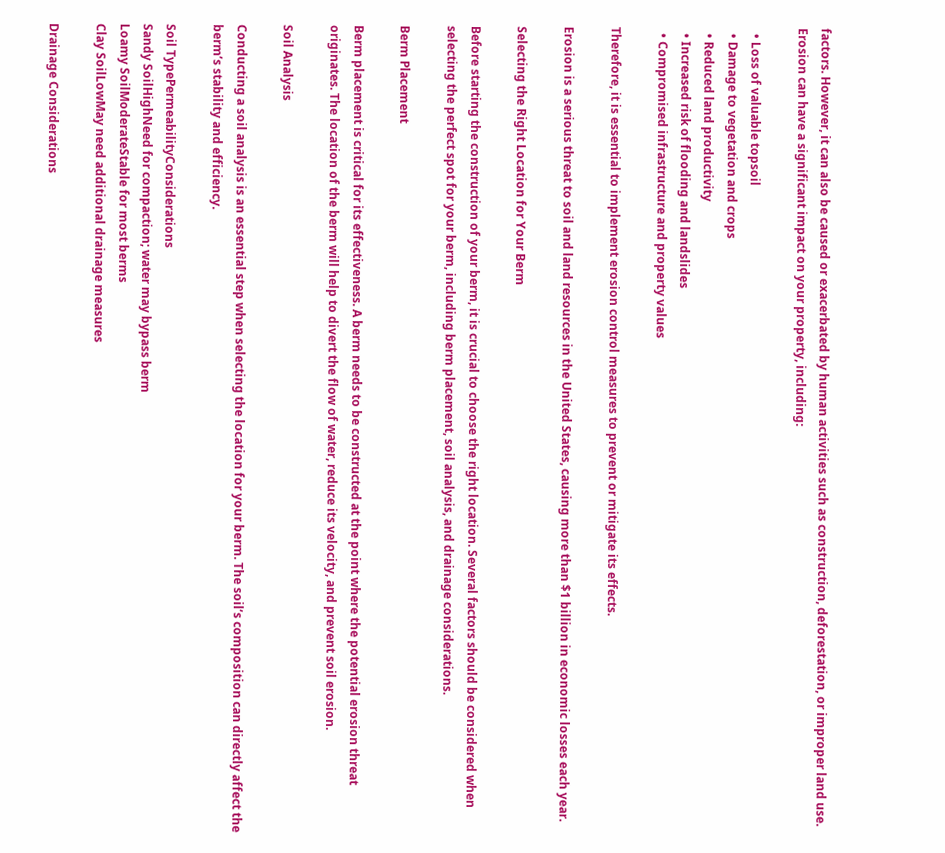factors. However, it can also be caused or exacerbated by human activities such as construction, deforestation, or improper land use. Erosion can have a significant impact on your property, including:

  • Loss of valuable topsoil
  • Damage to vegetation and crops
  • Reduced land productivity
  • Increased risk of flooding and landslides
  • Compromised infrastructure and property values

Therefore, it is essential to implement erosion control measures to prevent or mitigate its effects.

Erosion is a serious threat to soil and land resources in the United States, causing more than $1 billion in economic losses each year.

Selecting the Right Location for Your Berm

Before starting the construction of your berm, it is crucial to choose the right location. Several factors should be considered when selecting the perfect spot for your berm, including berm placement, soil analysis, and drainage considerations.

Berm Placement

Berm placement is critical for its effectiveness. A berm needs to be constructed at the point where the potential erosion threat originates. The location of the berm will help to divert the flow of water, reduce its velocity, and prevent soil erosion.

Soil Analysis

Conducting a soil analysis is an essential step when selecting the location for your berm. The soil’s composition can directly affect the berm’s stability and efficiency.

Soil TypePermeabilityConsiderations
Sandy SoilHighNeed for compaction; water may bypass berm
Loamy SoilModerateStable for most berms
Clay SoilLowMay need additional drainage measures

Drainage Considerations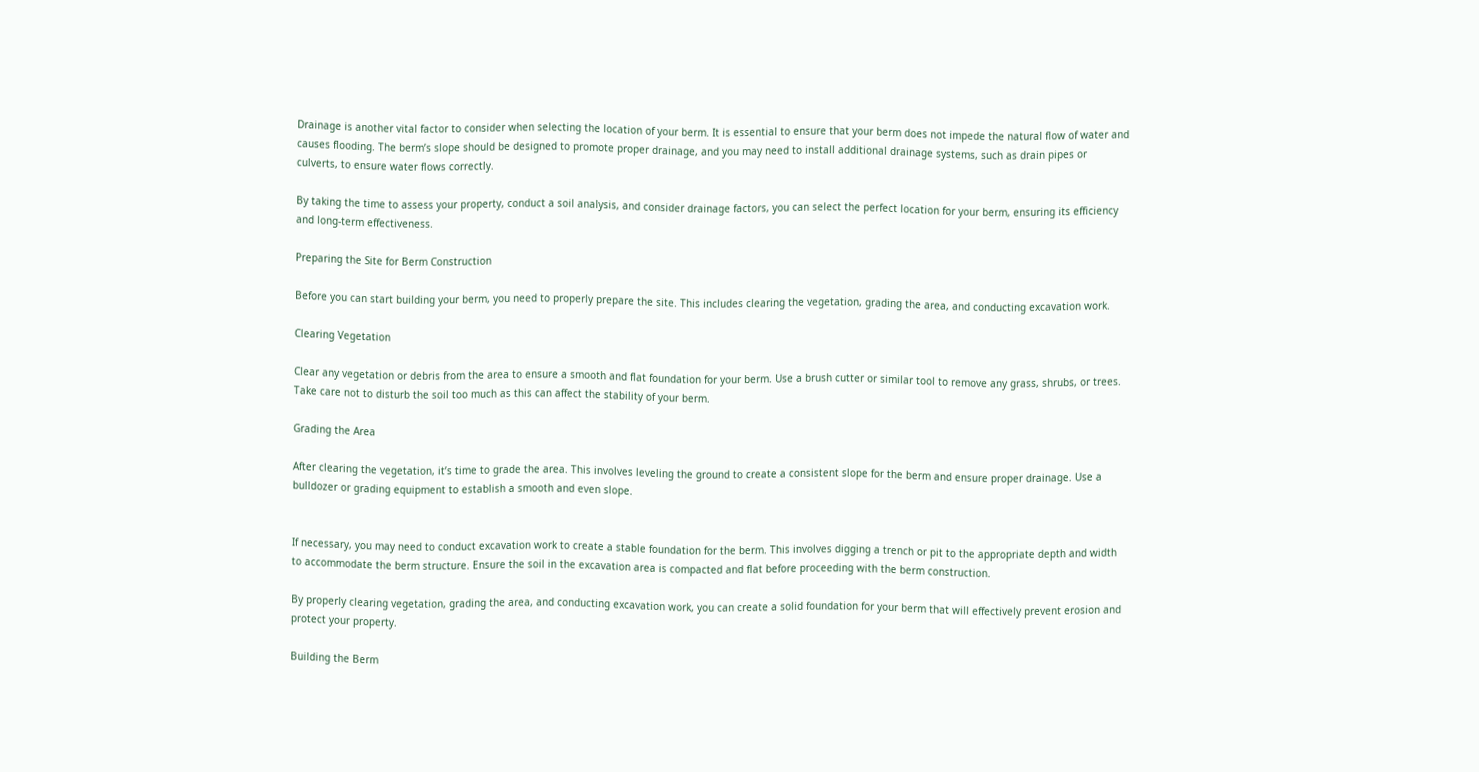Drainage is another vital factor to consider when selecting the location of your berm. It is essential to ensure that your berm does not impede the natural flow of water and causes flooding. The berm’s slope should be designed to promote proper drainage, and you may need to install additional drainage systems, such as drain pipes or culverts, to ensure water flows correctly.

By taking the time to assess your property, conduct a soil analysis, and consider drainage factors, you can select the perfect location for your berm, ensuring its efficiency and long-term effectiveness.

Preparing the Site for Berm Construction

Before you can start building your berm, you need to properly prepare the site. This includes clearing the vegetation, grading the area, and conducting excavation work.

Clearing Vegetation

Clear any vegetation or debris from the area to ensure a smooth and flat foundation for your berm. Use a brush cutter or similar tool to remove any grass, shrubs, or trees. Take care not to disturb the soil too much as this can affect the stability of your berm.

Grading the Area

After clearing the vegetation, it’s time to grade the area. This involves leveling the ground to create a consistent slope for the berm and ensure proper drainage. Use a bulldozer or grading equipment to establish a smooth and even slope.


If necessary, you may need to conduct excavation work to create a stable foundation for the berm. This involves digging a trench or pit to the appropriate depth and width to accommodate the berm structure. Ensure the soil in the excavation area is compacted and flat before proceeding with the berm construction.

By properly clearing vegetation, grading the area, and conducting excavation work, you can create a solid foundation for your berm that will effectively prevent erosion and protect your property.

Building the Berm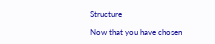Structure

Now that you have chosen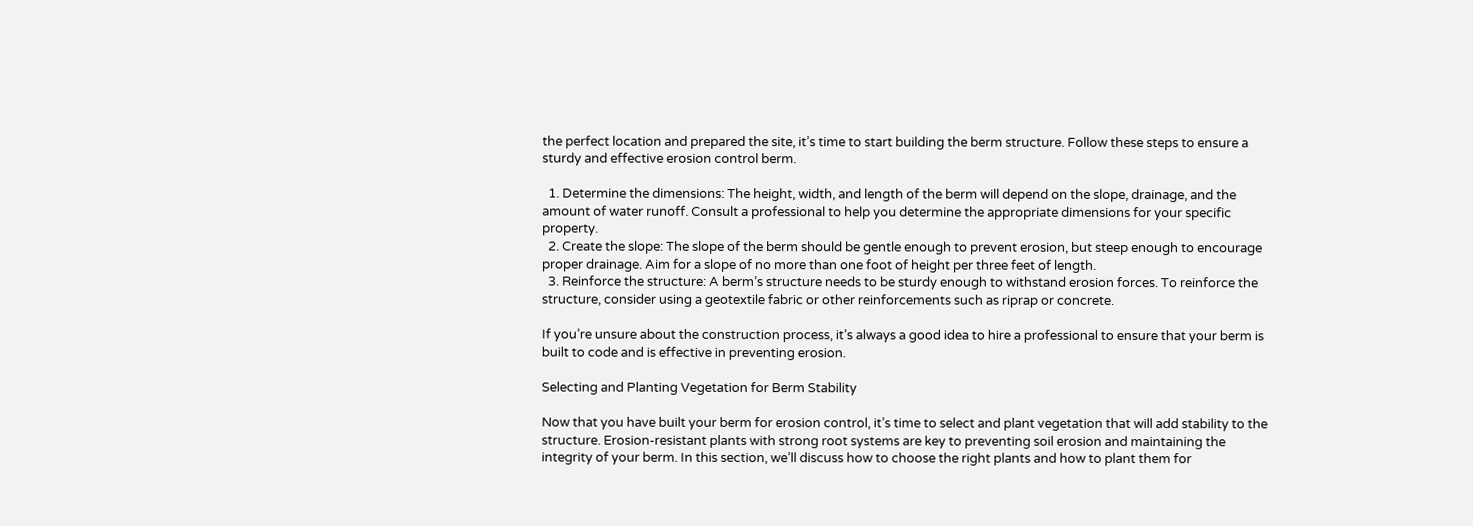the perfect location and prepared the site, it’s time to start building the berm structure. Follow these steps to ensure a sturdy and effective erosion control berm.

  1. Determine the dimensions: The height, width, and length of the berm will depend on the slope, drainage, and the amount of water runoff. Consult a professional to help you determine the appropriate dimensions for your specific property.
  2. Create the slope: The slope of the berm should be gentle enough to prevent erosion, but steep enough to encourage proper drainage. Aim for a slope of no more than one foot of height per three feet of length.
  3. Reinforce the structure: A berm’s structure needs to be sturdy enough to withstand erosion forces. To reinforce the structure, consider using a geotextile fabric or other reinforcements such as riprap or concrete.

If you’re unsure about the construction process, it’s always a good idea to hire a professional to ensure that your berm is built to code and is effective in preventing erosion.

Selecting and Planting Vegetation for Berm Stability

Now that you have built your berm for erosion control, it’s time to select and plant vegetation that will add stability to the structure. Erosion-resistant plants with strong root systems are key to preventing soil erosion and maintaining the integrity of your berm. In this section, we’ll discuss how to choose the right plants and how to plant them for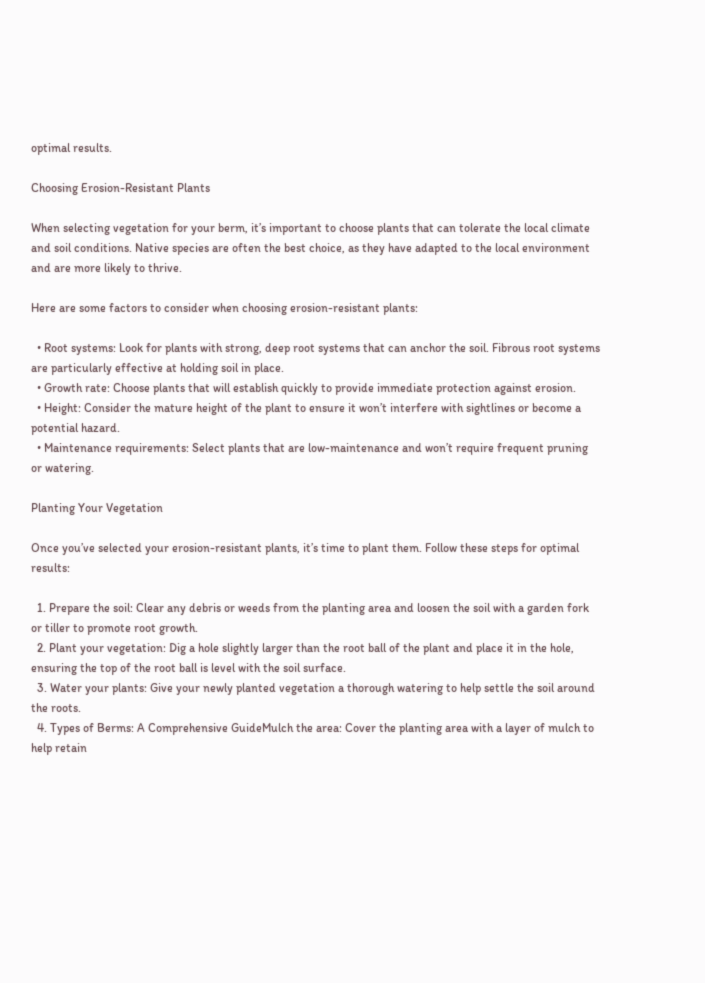optimal results.

Choosing Erosion-Resistant Plants

When selecting vegetation for your berm, it’s important to choose plants that can tolerate the local climate and soil conditions. Native species are often the best choice, as they have adapted to the local environment and are more likely to thrive.

Here are some factors to consider when choosing erosion-resistant plants:

  • Root systems: Look for plants with strong, deep root systems that can anchor the soil. Fibrous root systems are particularly effective at holding soil in place.
  • Growth rate: Choose plants that will establish quickly to provide immediate protection against erosion.
  • Height: Consider the mature height of the plant to ensure it won’t interfere with sightlines or become a potential hazard.
  • Maintenance requirements: Select plants that are low-maintenance and won’t require frequent pruning or watering.

Planting Your Vegetation

Once you’ve selected your erosion-resistant plants, it’s time to plant them. Follow these steps for optimal results:

  1. Prepare the soil: Clear any debris or weeds from the planting area and loosen the soil with a garden fork or tiller to promote root growth.
  2. Plant your vegetation: Dig a hole slightly larger than the root ball of the plant and place it in the hole, ensuring the top of the root ball is level with the soil surface.
  3. Water your plants: Give your newly planted vegetation a thorough watering to help settle the soil around the roots.
  4. Types of Berms: A Comprehensive GuideMulch the area: Cover the planting area with a layer of mulch to help retain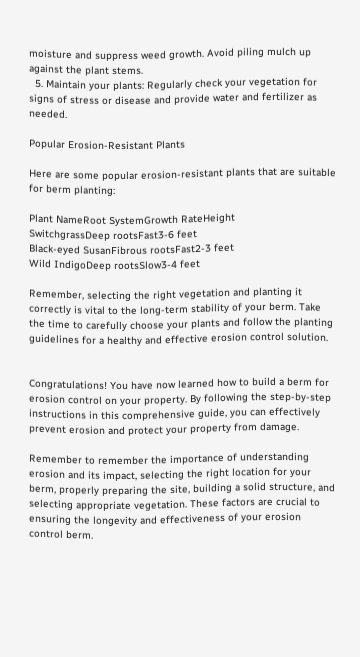moisture and suppress weed growth. Avoid piling mulch up against the plant stems.
  5. Maintain your plants: Regularly check your vegetation for signs of stress or disease and provide water and fertilizer as needed.

Popular Erosion-Resistant Plants

Here are some popular erosion-resistant plants that are suitable for berm planting:

Plant NameRoot SystemGrowth RateHeight
SwitchgrassDeep rootsFast3-6 feet
Black-eyed SusanFibrous rootsFast2-3 feet
Wild IndigoDeep rootsSlow3-4 feet

Remember, selecting the right vegetation and planting it correctly is vital to the long-term stability of your berm. Take the time to carefully choose your plants and follow the planting guidelines for a healthy and effective erosion control solution.


Congratulations! You have now learned how to build a berm for erosion control on your property. By following the step-by-step instructions in this comprehensive guide, you can effectively prevent erosion and protect your property from damage.

Remember to remember the importance of understanding erosion and its impact, selecting the right location for your berm, properly preparing the site, building a solid structure, and selecting appropriate vegetation. These factors are crucial to ensuring the longevity and effectiveness of your erosion control berm.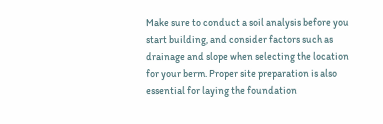Make sure to conduct a soil analysis before you start building, and consider factors such as drainage and slope when selecting the location for your berm. Proper site preparation is also essential for laying the foundation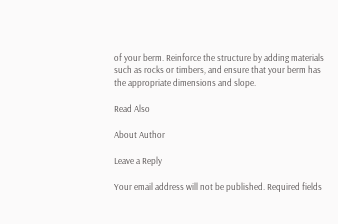of your berm. Reinforce the structure by adding materials such as rocks or timbers, and ensure that your berm has the appropriate dimensions and slope.

Read Also

About Author

Leave a Reply

Your email address will not be published. Required fields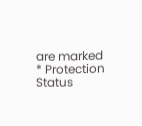are marked * Protection Status